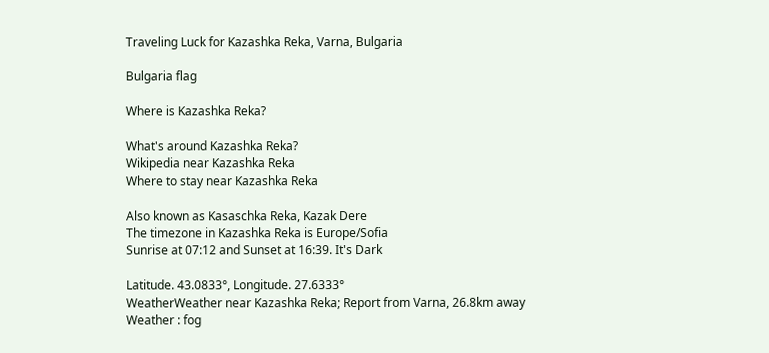Traveling Luck for Kazashka Reka, Varna, Bulgaria

Bulgaria flag

Where is Kazashka Reka?

What's around Kazashka Reka?
Wikipedia near Kazashka Reka
Where to stay near Kazashka Reka

Also known as Kasaschka Reka, Kazak Dere
The timezone in Kazashka Reka is Europe/Sofia
Sunrise at 07:12 and Sunset at 16:39. It's Dark

Latitude. 43.0833°, Longitude. 27.6333°
WeatherWeather near Kazashka Reka; Report from Varna, 26.8km away
Weather : fog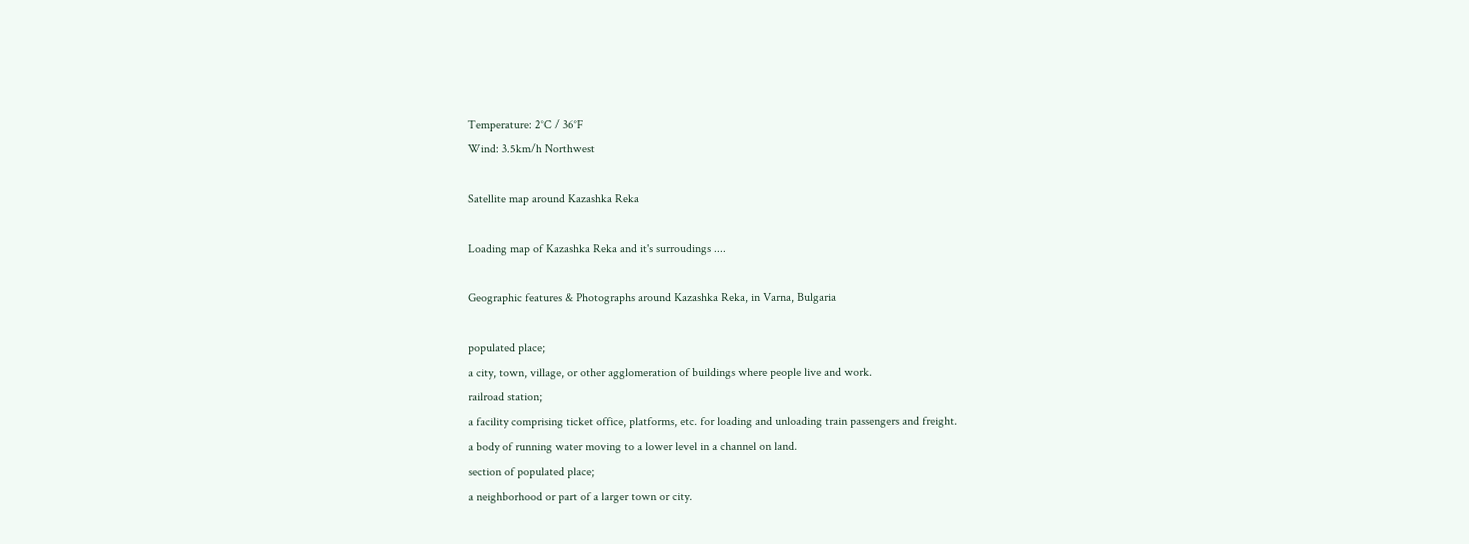Temperature: 2°C / 36°F
Wind: 3.5km/h Northwest

Satellite map around Kazashka Reka

Loading map of Kazashka Reka and it's surroudings ....

Geographic features & Photographs around Kazashka Reka, in Varna, Bulgaria

populated place;
a city, town, village, or other agglomeration of buildings where people live and work.
railroad station;
a facility comprising ticket office, platforms, etc. for loading and unloading train passengers and freight.
a body of running water moving to a lower level in a channel on land.
section of populated place;
a neighborhood or part of a larger town or city.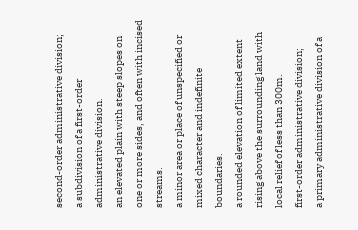second-order administrative division;
a subdivision of a first-order administrative division.
an elevated plain with steep slopes on one or more sides, and often with incised streams.
a minor area or place of unspecified or mixed character and indefinite boundaries.
a rounded elevation of limited extent rising above the surrounding land with local relief of less than 300m.
first-order administrative division;
a primary administrative division of a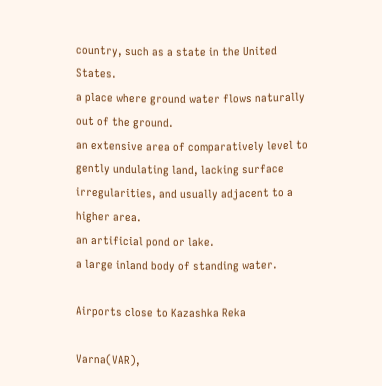country, such as a state in the United States.
a place where ground water flows naturally out of the ground.
an extensive area of comparatively level to gently undulating land, lacking surface irregularities, and usually adjacent to a higher area.
an artificial pond or lake.
a large inland body of standing water.

Airports close to Kazashka Reka

Varna(VAR),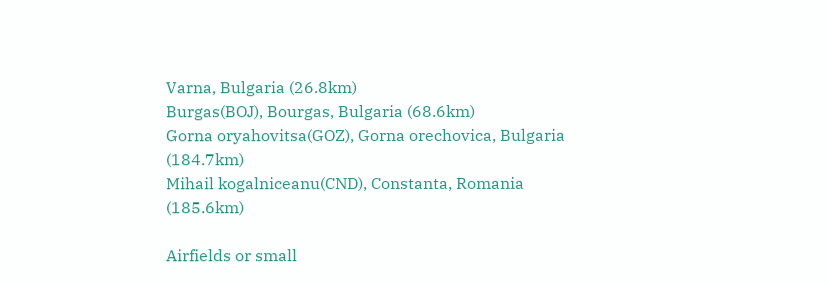Varna, Bulgaria (26.8km)
Burgas(BOJ), Bourgas, Bulgaria (68.6km)
Gorna oryahovitsa(GOZ), Gorna orechovica, Bulgaria (184.7km)
Mihail kogalniceanu(CND), Constanta, Romania (185.6km)

Airfields or small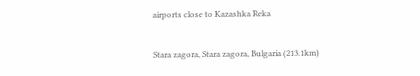airports close to Kazashka Reka

Stara zagora, Stara zagora, Bulgaria (213.1km)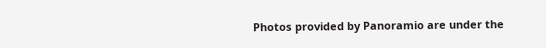Photos provided by Panoramio are under the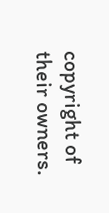copyright of their owners.